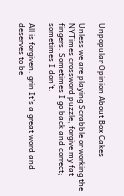Unpopular Opinion About Box Cakes

Unless we are playing Scrabble or working the NYTimes crossword puzzle, forgive my fat fingers. Sometimes I go back and correct; sometimes I don’t.

All is forgiven. grin It’s a great word and deserves to be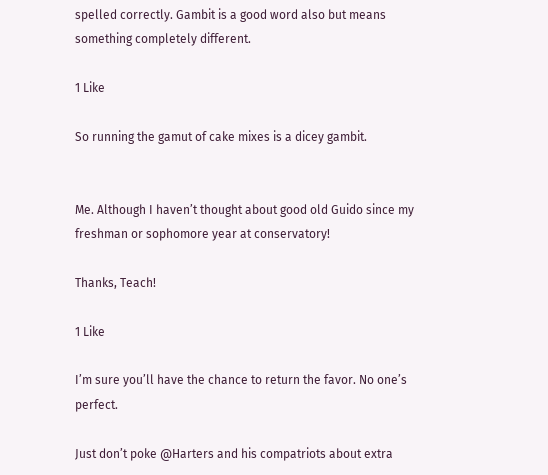spelled correctly. Gambit is a good word also but means something completely different.

1 Like

So running the gamut of cake mixes is a dicey gambit.


Me. Although I haven’t thought about good old Guido since my freshman or sophomore year at conservatory!

Thanks, Teach!

1 Like

I’m sure you’ll have the chance to return the favor. No one’s perfect.

Just don’t poke @Harters and his compatriots about extra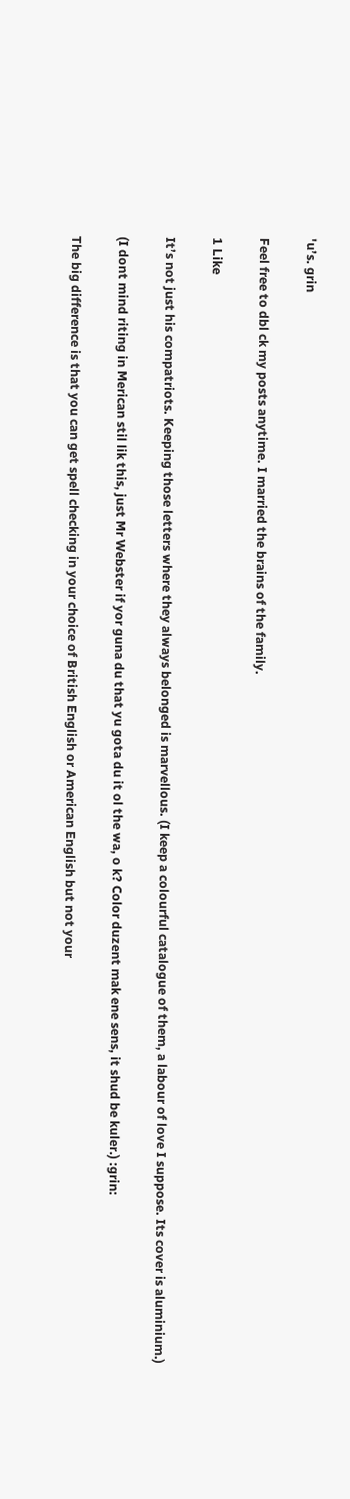'u’s. grin

Feel free to dbl ck my posts anytime. I married the brains of the family.

1 Like

It’s not just his compatriots. Keeping those letters where they always belonged is marvellous. (I keep a colourful catalogue of them, a labour of love I suppose. Its cover is aluminium.)

(I dont mind riting in Merican stil lik this, just Mr Webster if yor guna du that yu gota du it ol the wa, o k? Color duzent mak ene sens, it shud be kuler.) :grin:

The big difference is that you can get spell checking in your choice of British English or American English but not your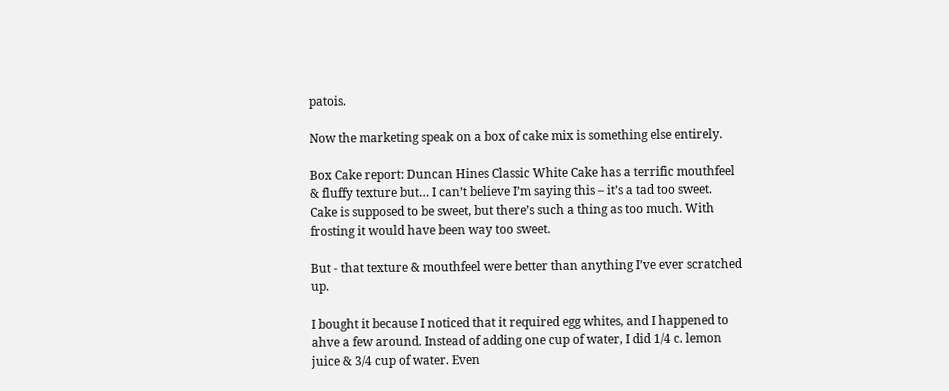patois.

Now the marketing speak on a box of cake mix is something else entirely.

Box Cake report: Duncan Hines Classic White Cake has a terrific mouthfeel & fluffy texture but… I can’t believe I’m saying this – it’s a tad too sweet. Cake is supposed to be sweet, but there’s such a thing as too much. With frosting it would have been way too sweet.

But - that texture & mouthfeel were better than anything I’ve ever scratched up.

I bought it because I noticed that it required egg whites, and I happened to ahve a few around. Instead of adding one cup of water, I did 1/4 c. lemon juice & 3/4 cup of water. Even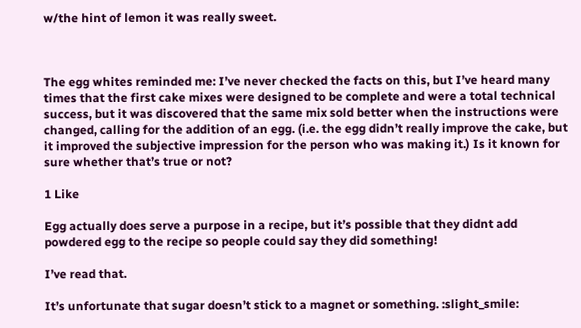w/the hint of lemon it was really sweet.



The egg whites reminded me: I’ve never checked the facts on this, but I’ve heard many times that the first cake mixes were designed to be complete and were a total technical success, but it was discovered that the same mix sold better when the instructions were changed, calling for the addition of an egg. (i.e. the egg didn’t really improve the cake, but it improved the subjective impression for the person who was making it.) Is it known for sure whether that’s true or not?

1 Like

Egg actually does serve a purpose in a recipe, but it’s possible that they didnt add powdered egg to the recipe so people could say they did something!

I’ve read that.

It’s unfortunate that sugar doesn’t stick to a magnet or something. :slight_smile: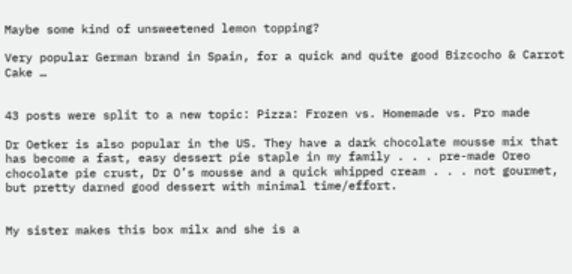Maybe some kind of unsweetened lemon topping?

Very popular German brand in Spain, for a quick and quite good Bizcocho & Carrot Cake …


43 posts were split to a new topic: Pizza: Frozen vs. Homemade vs. Pro made

Dr Oetker is also popular in the US. They have a dark chocolate mousse mix that has become a fast, easy dessert pie staple in my family . . . pre-made Oreo chocolate pie crust, Dr O’s mousse and a quick whipped cream . . . not gourmet, but pretty darned good dessert with minimal time/effort.


My sister makes this box milx and she is a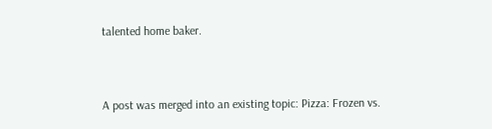talented home baker.


A post was merged into an existing topic: Pizza: Frozen vs.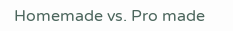Homemade vs. Pro made